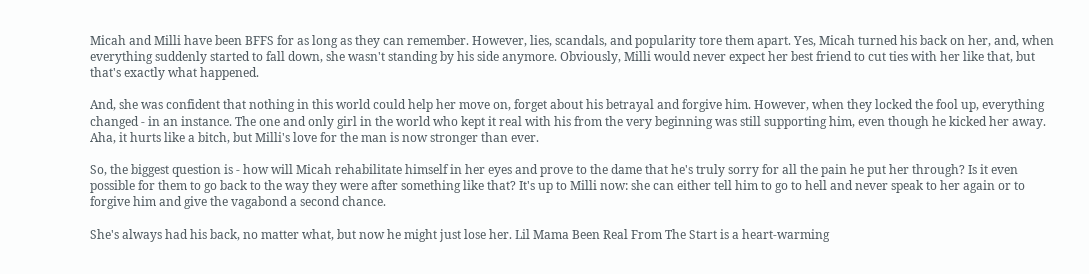Micah and Milli have been BFFS for as long as they can remember. However, lies, scandals, and popularity tore them apart. Yes, Micah turned his back on her, and, when everything suddenly started to fall down, she wasn't standing by his side anymore. Obviously, Milli would never expect her best friend to cut ties with her like that, but that's exactly what happened.

And, she was confident that nothing in this world could help her move on, forget about his betrayal and forgive him. However, when they locked the fool up, everything changed - in an instance. The one and only girl in the world who kept it real with his from the very beginning was still supporting him, even though he kicked her away. Aha, it hurts like a bitch, but Milli's love for the man is now stronger than ever.

So, the biggest question is - how will Micah rehabilitate himself in her eyes and prove to the dame that he's truly sorry for all the pain he put her through? Is it even possible for them to go back to the way they were after something like that? It's up to Milli now: she can either tell him to go to hell and never speak to her again or to forgive him and give the vagabond a second chance.

She's always had his back, no matter what, but now he might just lose her. Lil Mama Been Real From The Start is a heart-warming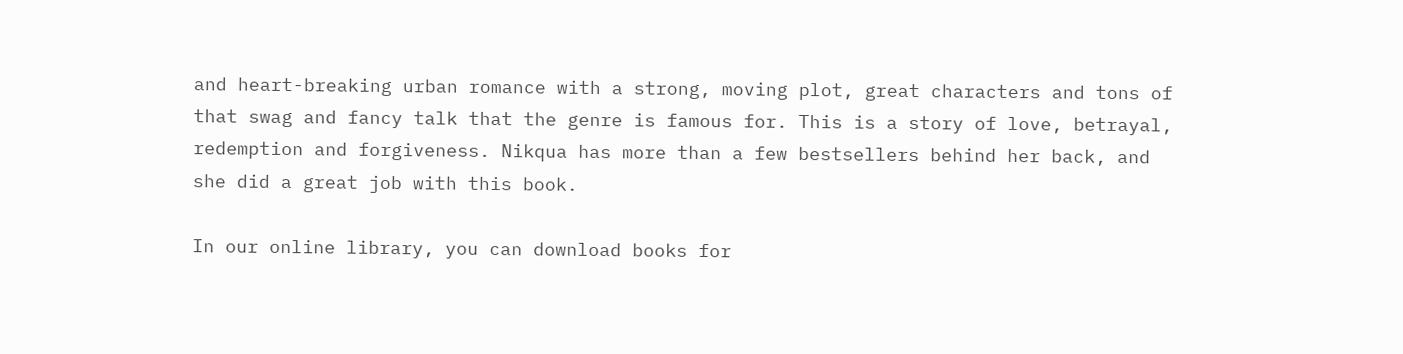and heart-breaking urban romance with a strong, moving plot, great characters and tons of that swag and fancy talk that the genre is famous for. This is a story of love, betrayal, redemption and forgiveness. Nikqua has more than a few bestsellers behind her back, and she did a great job with this book.

In our online library, you can download books for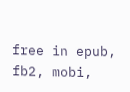free in epub, fb2, mobi,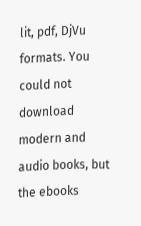lit, pdf, DjVu formats. You could not download modern and audio books, but the ebooks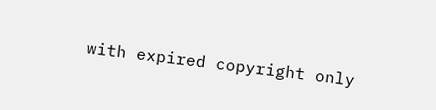with expired copyright only